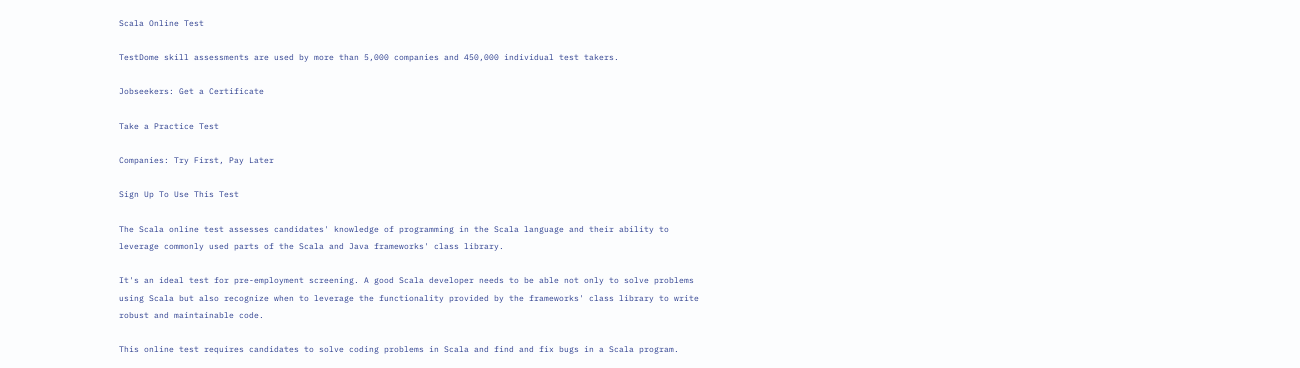Scala Online Test

TestDome skill assessments are used by more than 5,000 companies and 450,000 individual test takers.

Jobseekers: Get a Certificate

Take a Practice Test

Companies: Try First, Pay Later

Sign Up To Use This Test

The Scala online test assesses candidates' knowledge of programming in the Scala language and their ability to leverage commonly used parts of the Scala and Java frameworks' class library.

It's an ideal test for pre-employment screening. A good Scala developer needs to be able not only to solve problems using Scala but also recognize when to leverage the functionality provided by the frameworks' class library to write robust and maintainable code.

This online test requires candidates to solve coding problems in Scala and find and fix bugs in a Scala program.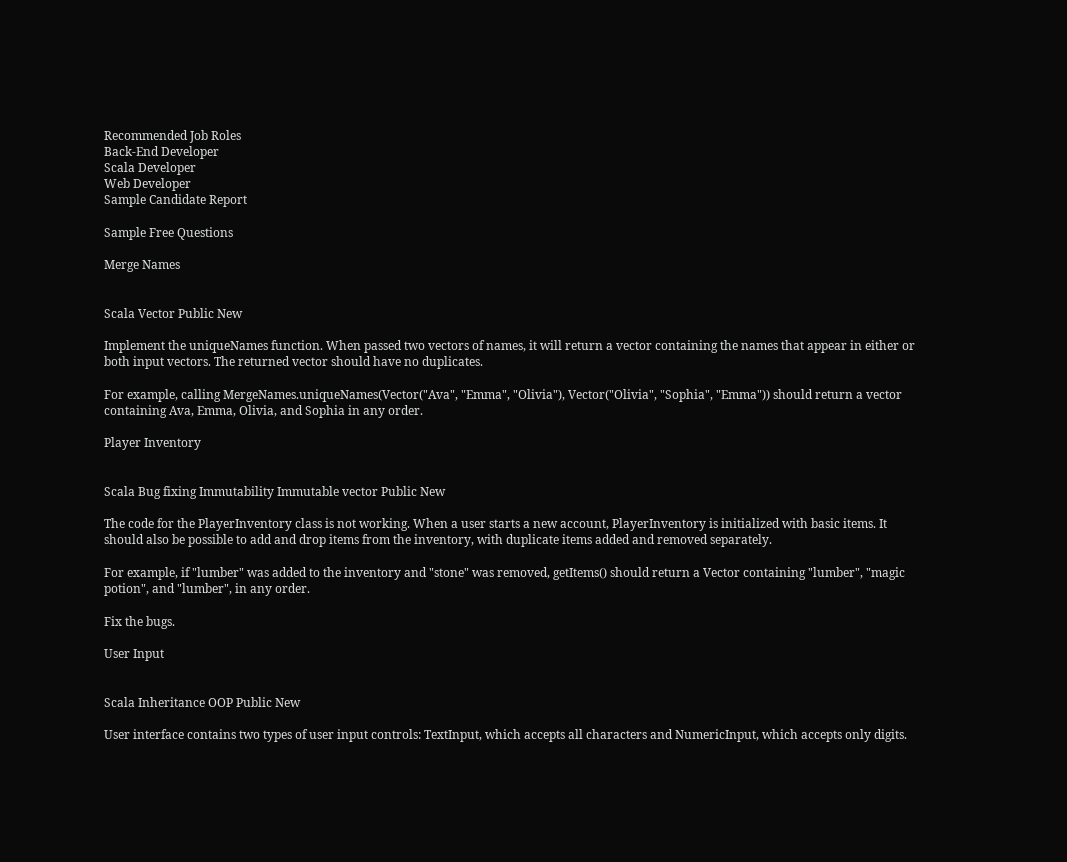Recommended Job Roles
Back-End Developer
Scala Developer
Web Developer
Sample Candidate Report

Sample Free Questions

Merge Names


Scala Vector Public New

Implement the uniqueNames function. When passed two vectors of names, it will return a vector containing the names that appear in either or both input vectors. The returned vector should have no duplicates.

For example, calling MergeNames.uniqueNames(Vector("Ava", "Emma", "Olivia"), Vector("Olivia", "Sophia", "Emma")) should return a vector containing Ava, Emma, Olivia, and Sophia in any order.

Player Inventory


Scala Bug fixing Immutability Immutable vector Public New

The code for the PlayerInventory class is not working. When a user starts a new account, PlayerInventory is initialized with basic items. It should also be possible to add and drop items from the inventory, with duplicate items added and removed separately.

For example, if "lumber" was added to the inventory and "stone" was removed, getItems() should return a Vector containing "lumber", "magic potion", and "lumber", in any order.

Fix the bugs.

User Input


Scala Inheritance OOP Public New

User interface contains two types of user input controls: TextInput, which accepts all characters and NumericInput, which accepts only digits.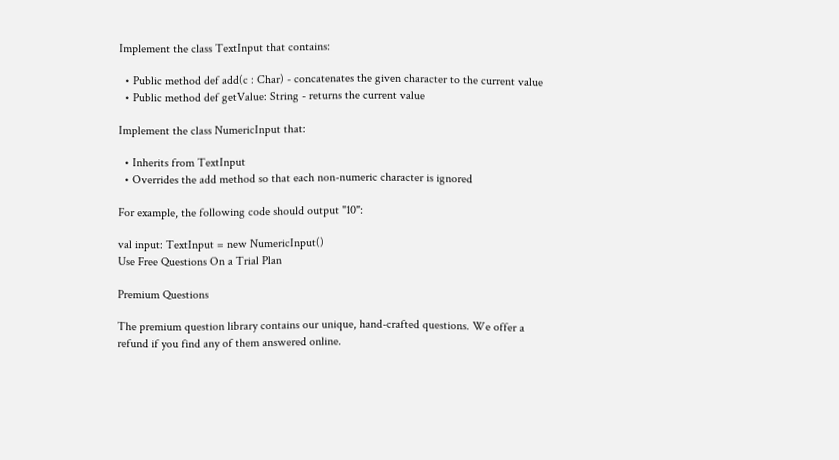Implement the class TextInput that contains:

  • Public method def add(c : Char) - concatenates the given character to the current value
  • Public method def getValue: String - returns the current value

Implement the class NumericInput that:

  • Inherits from TextInput
  • Overrides the add method so that each non-numeric character is ignored

For example, the following code should output "10":

val input: TextInput = new NumericInput()
Use Free Questions On a Trial Plan

Premium Questions

The premium question library contains our unique, hand-crafted questions. We offer a refund if you find any of them answered online.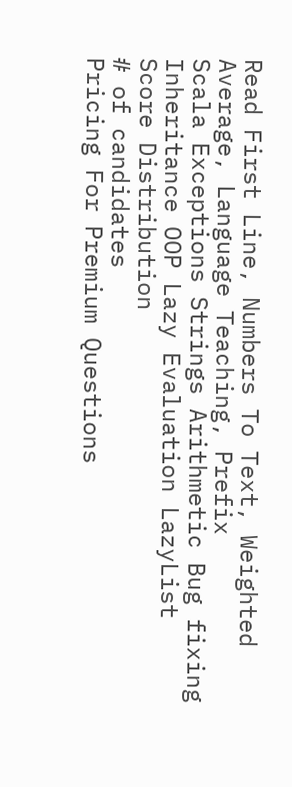Read First Line, Numbers To Text, Weighted Average, Language Teaching, Prefix
Scala Exceptions Strings Arithmetic Bug fixing Inheritance OOP Lazy Evaluation LazyList
Score Distribution
# of candidates
Pricing For Premium Questions